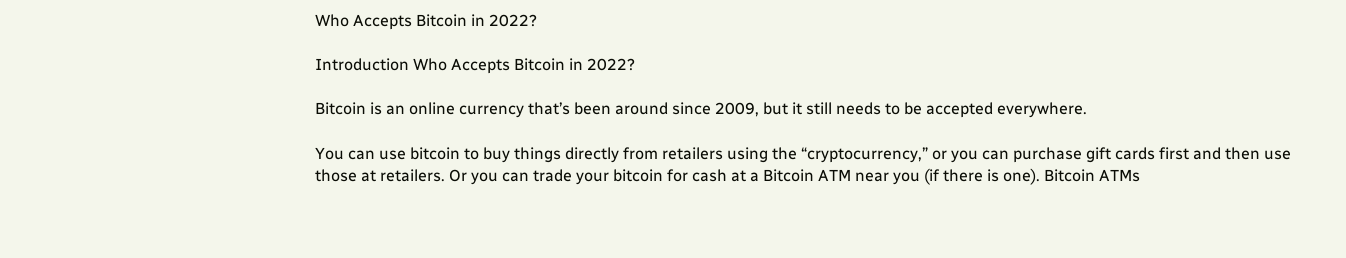Who Accepts Bitcoin in 2022?

Introduction Who Accepts Bitcoin in 2022?

Bitcoin is an online currency that’s been around since 2009, but it still needs to be accepted everywhere.

You can use bitcoin to buy things directly from retailers using the “cryptocurrency,” or you can purchase gift cards first and then use those at retailers. Or you can trade your bitcoin for cash at a Bitcoin ATM near you (if there is one). Bitcoin ATMs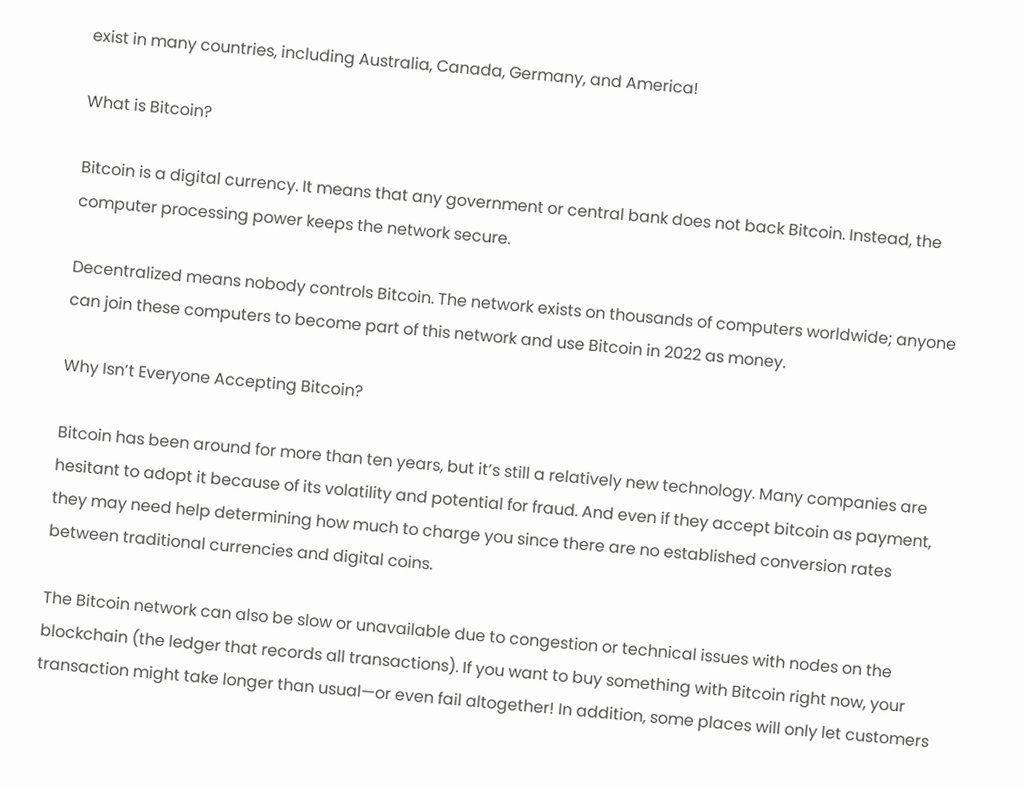exist in many countries, including Australia, Canada, Germany, and America!

What is Bitcoin?

Bitcoin is a digital currency. It means that any government or central bank does not back Bitcoin. Instead, the computer processing power keeps the network secure.

Decentralized means nobody controls Bitcoin. The network exists on thousands of computers worldwide; anyone can join these computers to become part of this network and use Bitcoin in 2022 as money.

Why Isn’t Everyone Accepting Bitcoin?

Bitcoin has been around for more than ten years, but it’s still a relatively new technology. Many companies are hesitant to adopt it because of its volatility and potential for fraud. And even if they accept bitcoin as payment, they may need help determining how much to charge you since there are no established conversion rates between traditional currencies and digital coins.

The Bitcoin network can also be slow or unavailable due to congestion or technical issues with nodes on the blockchain (the ledger that records all transactions). If you want to buy something with Bitcoin right now, your transaction might take longer than usual—or even fail altogether! In addition, some places will only let customers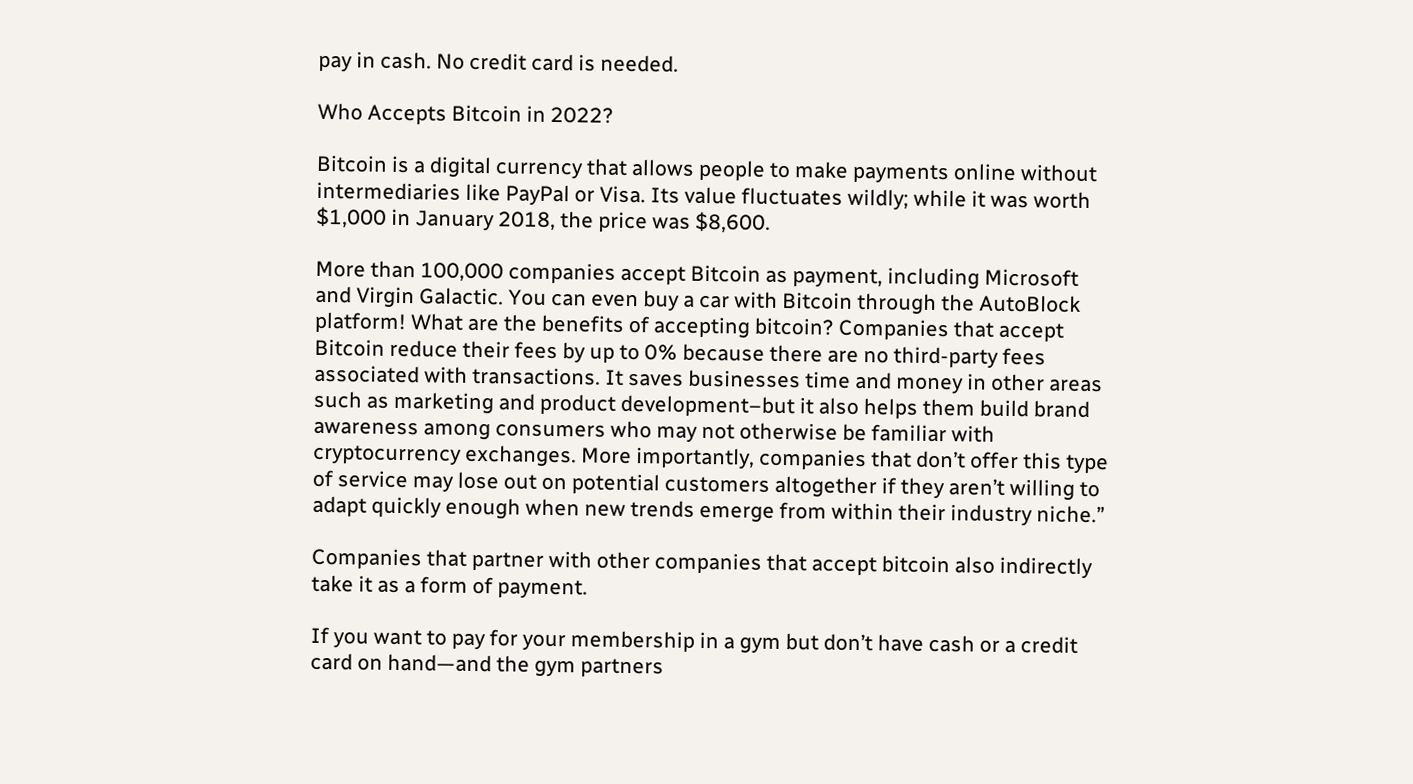pay in cash. No credit card is needed.

Who Accepts Bitcoin in 2022?

Bitcoin is a digital currency that allows people to make payments online without intermediaries like PayPal or Visa. Its value fluctuates wildly; while it was worth $1,000 in January 2018, the price was $8,600.

More than 100,000 companies accept Bitcoin as payment, including Microsoft and Virgin Galactic. You can even buy a car with Bitcoin through the AutoBlock platform! What are the benefits of accepting bitcoin? Companies that accept Bitcoin reduce their fees by up to 0% because there are no third-party fees associated with transactions. It saves businesses time and money in other areas such as marketing and product development–but it also helps them build brand awareness among consumers who may not otherwise be familiar with cryptocurrency exchanges. More importantly, companies that don’t offer this type of service may lose out on potential customers altogether if they aren’t willing to adapt quickly enough when new trends emerge from within their industry niche.”

Companies that partner with other companies that accept bitcoin also indirectly take it as a form of payment.

If you want to pay for your membership in a gym but don’t have cash or a credit card on hand—and the gym partners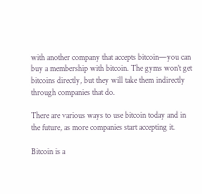with another company that accepts bitcoin—you can buy a membership with bitcoin. The gyms won’t get bitcoins directly, but they will take them indirectly through companies that do.

There are various ways to use bitcoin today and in the future, as more companies start accepting it.

Bitcoin is a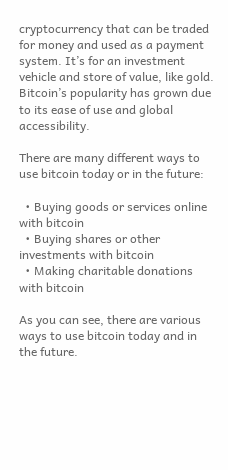cryptocurrency that can be traded for money and used as a payment system. It’s for an investment vehicle and store of value, like gold. Bitcoin’s popularity has grown due to its ease of use and global accessibility.

There are many different ways to use bitcoin today or in the future:

  • Buying goods or services online with bitcoin
  • Buying shares or other investments with bitcoin
  • Making charitable donations with bitcoin

As you can see, there are various ways to use bitcoin today and in the future.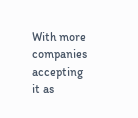With more companies accepting it as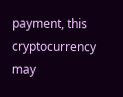payment, this cryptocurrency may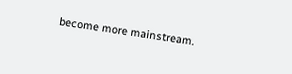become more mainstream.